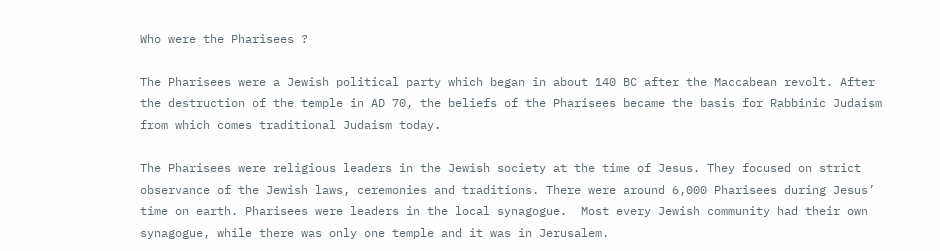Who were the Pharisees ?

The Pharisees were a Jewish political party which began in about 140 BC after the Maccabean revolt. After the destruction of the temple in AD 70, the beliefs of the Pharisees became the basis for Rabbinic Judaism from which comes traditional Judaism today.

The Pharisees were religious leaders in the Jewish society at the time of Jesus. They focused on strict observance of the Jewish laws, ceremonies and traditions. There were around 6,000 Pharisees during Jesus’ time on earth. Pharisees were leaders in the local synagogue.  Most every Jewish community had their own synagogue, while there was only one temple and it was in Jerusalem.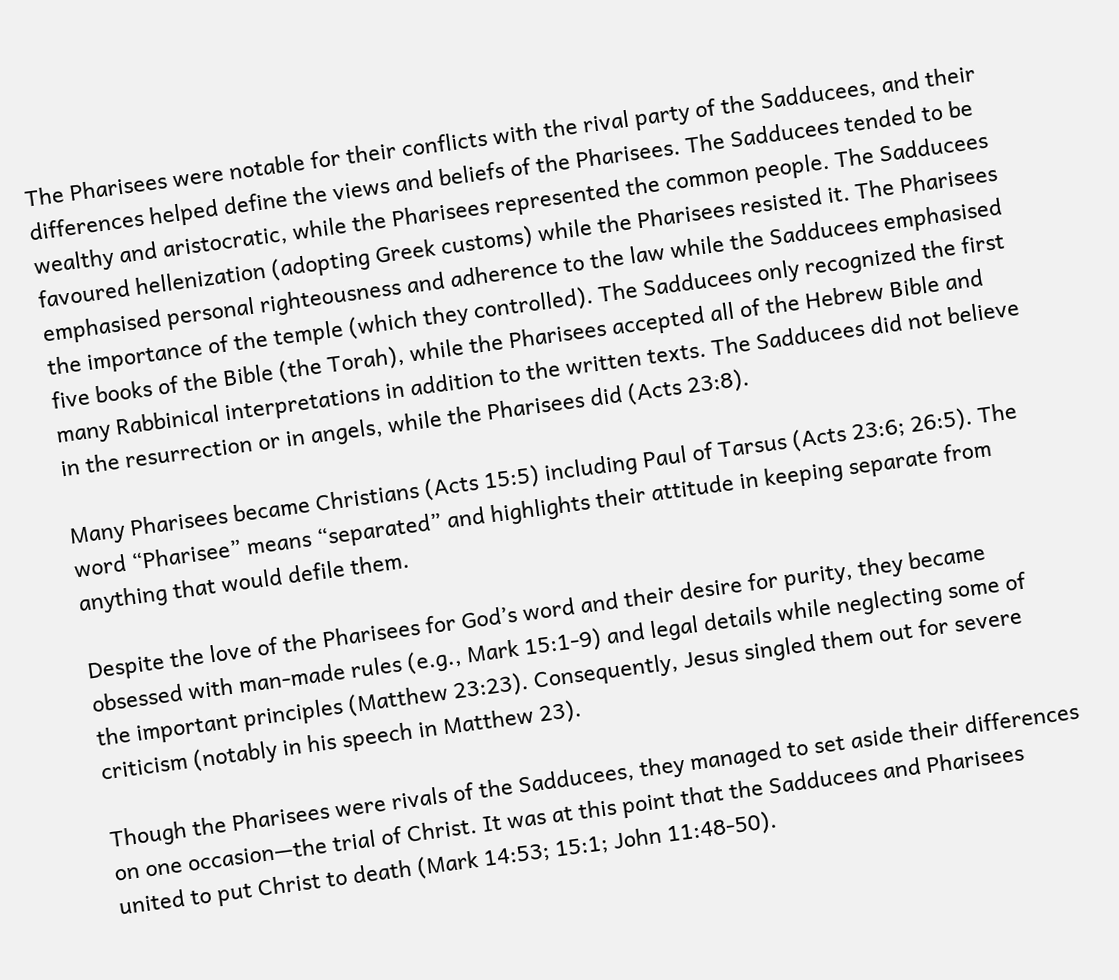The Pharisees were notable for their conflicts with the rival party of the Sadducees, and their differences helped define the views and beliefs of the Pharisees. The Sadducees tended to be wealthy and aristocratic, while the Pharisees represented the common people. The Sadducees favoured hellenization (adopting Greek customs) while the Pharisees resisted it. The Pharisees emphasised personal righteousness and adherence to the law while the Sadducees emphasised the importance of the temple (which they controlled). The Sadducees only recognized the first five books of the Bible (the Torah), while the Pharisees accepted all of the Hebrew Bible and many Rabbinical interpretations in addition to the written texts. The Sadducees did not believe in the resurrection or in angels, while the Pharisees did (Acts 23:8).

Many Pharisees became Christians (Acts 15:5) including Paul of Tarsus (Acts 23:6; 26:5). The word “Pharisee” means “separated” and highlights their attitude in keeping separate from anything that would defile them.

Despite the love of the Pharisees for God’s word and their desire for purity, they became obsessed with man-made rules (e.g., Mark 15:1-9) and legal details while neglecting some of the important principles (Matthew 23:23). Consequently, Jesus singled them out for severe criticism (notably in his speech in Matthew 23).

Though the Pharisees were rivals of the Sadducees, they managed to set aside their differences on one occasion—the trial of Christ. It was at this point that the Sadducees and Pharisees united to put Christ to death (Mark 14:53; 15:1; John 11:48-50).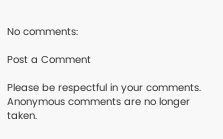No comments:

Post a Comment

Please be respectful in your comments. Anonymous comments are no longer taken.